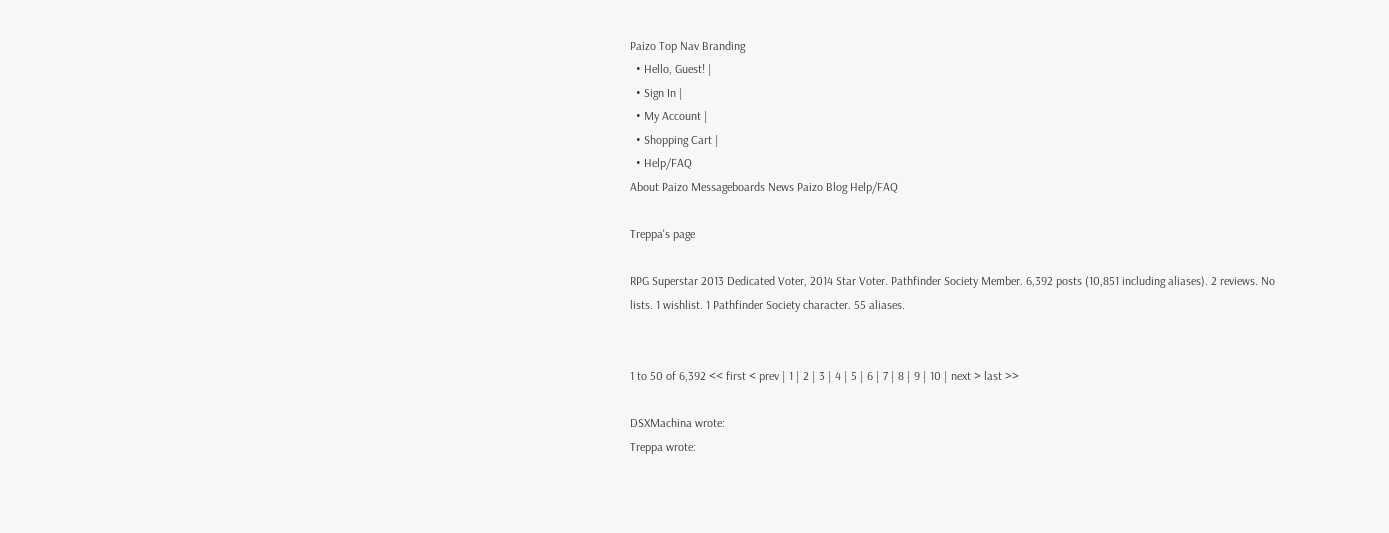Paizo Top Nav Branding
  • Hello, Guest! |
  • Sign In |
  • My Account |
  • Shopping Cart |
  • Help/FAQ
About Paizo Messageboards News Paizo Blog Help/FAQ

Treppa's page

RPG Superstar 2013 Dedicated Voter, 2014 Star Voter. Pathfinder Society Member. 6,392 posts (10,851 including aliases). 2 reviews. No lists. 1 wishlist. 1 Pathfinder Society character. 55 aliases.


1 to 50 of 6,392 << first < prev | 1 | 2 | 3 | 4 | 5 | 6 | 7 | 8 | 9 | 10 | next > last >>

DSXMachina wrote:
Treppa wrote: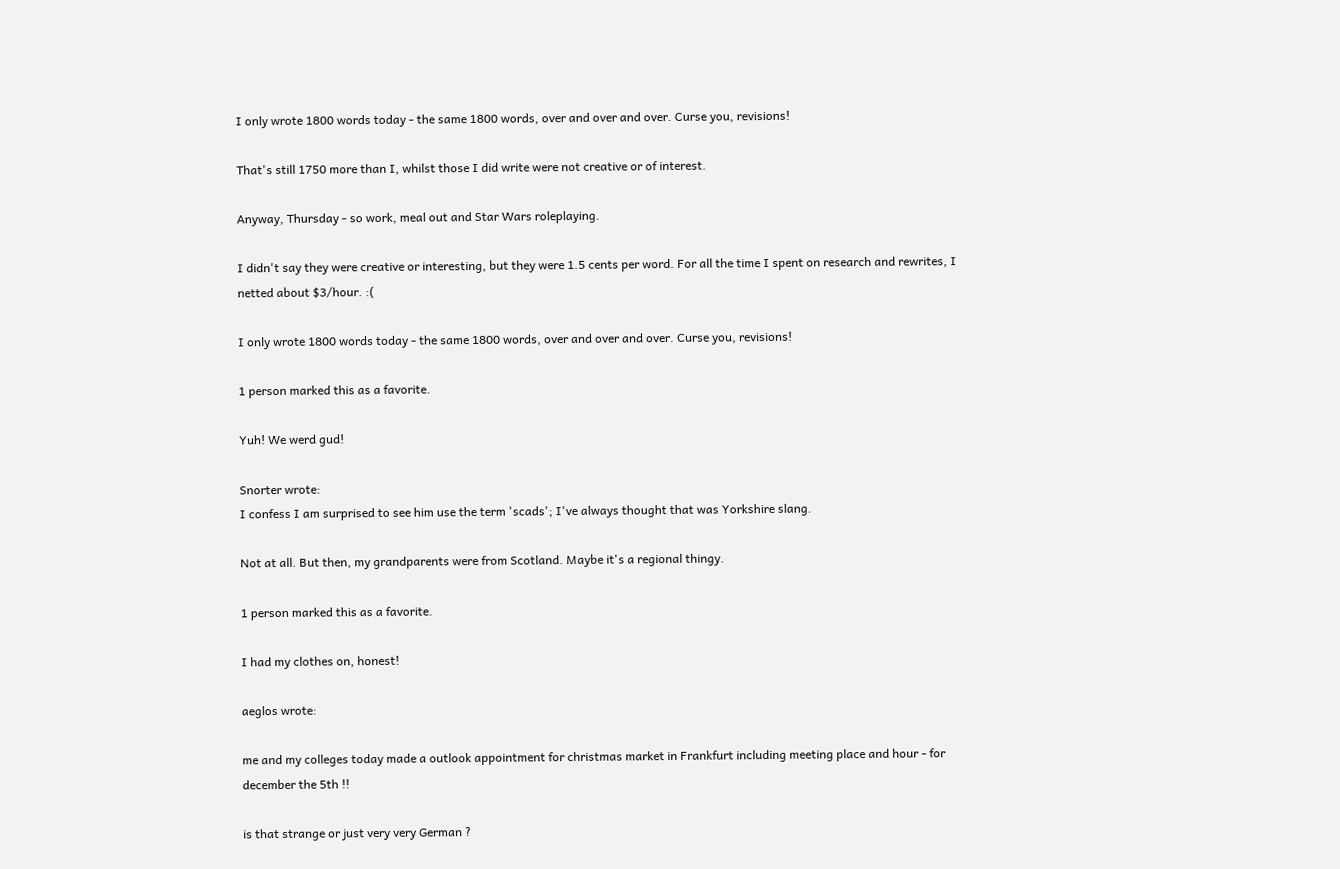I only wrote 1800 words today - the same 1800 words, over and over and over. Curse you, revisions!

That's still 1750 more than I, whilst those I did write were not creative or of interest.

Anyway, Thursday - so work, meal out and Star Wars roleplaying.

I didn't say they were creative or interesting, but they were 1.5 cents per word. For all the time I spent on research and rewrites, I netted about $3/hour. :(

I only wrote 1800 words today - the same 1800 words, over and over and over. Curse you, revisions!

1 person marked this as a favorite.

Yuh! We werd gud!

Snorter wrote:
I confess I am surprised to see him use the term 'scads'; I've always thought that was Yorkshire slang.

Not at all. But then, my grandparents were from Scotland. Maybe it's a regional thingy.

1 person marked this as a favorite.

I had my clothes on, honest!

aeglos wrote:

me and my colleges today made a outlook appointment for christmas market in Frankfurt including meeting place and hour - for december the 5th !!

is that strange or just very very German ?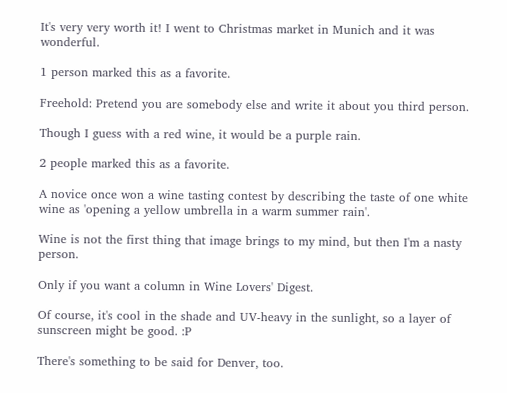It's very very worth it! I went to Christmas market in Munich and it was wonderful.

1 person marked this as a favorite.

Freehold: Pretend you are somebody else and write it about you third person.

Though I guess with a red wine, it would be a purple rain.

2 people marked this as a favorite.

A novice once won a wine tasting contest by describing the taste of one white wine as 'opening a yellow umbrella in a warm summer rain'.

Wine is not the first thing that image brings to my mind, but then I'm a nasty person.

Only if you want a column in Wine Lovers' Digest.

Of course, it's cool in the shade and UV-heavy in the sunlight, so a layer of sunscreen might be good. :P

There's something to be said for Denver, too.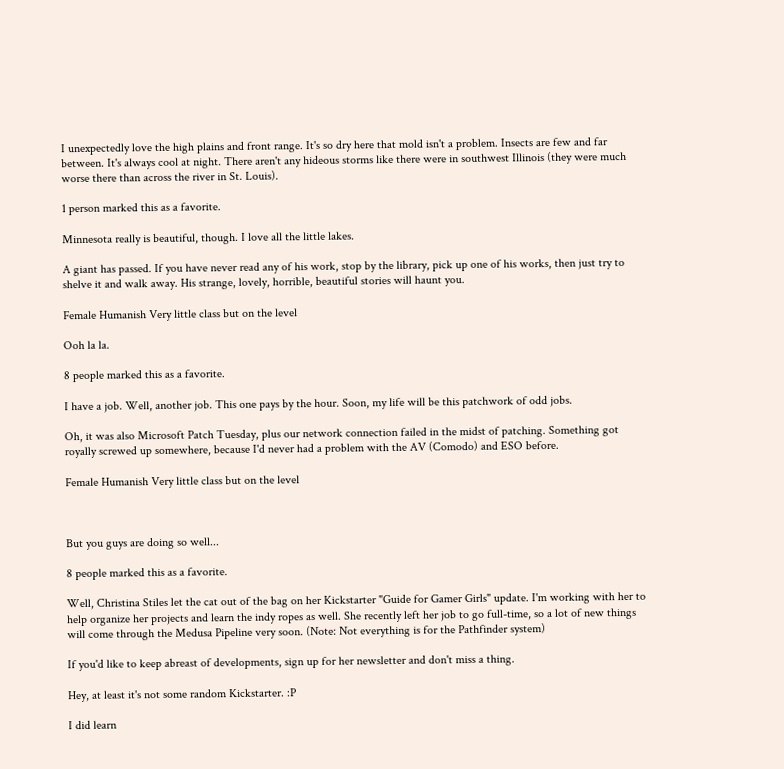I unexpectedly love the high plains and front range. It's so dry here that mold isn't a problem. Insects are few and far between. It's always cool at night. There aren't any hideous storms like there were in southwest Illinois (they were much worse there than across the river in St. Louis).

1 person marked this as a favorite.

Minnesota really is beautiful, though. I love all the little lakes.

A giant has passed. If you have never read any of his work, stop by the library, pick up one of his works, then just try to shelve it and walk away. His strange, lovely, horrible, beautiful stories will haunt you.

Female Humanish Very little class but on the level

Ooh la la.

8 people marked this as a favorite.

I have a job. Well, another job. This one pays by the hour. Soon, my life will be this patchwork of odd jobs.

Oh, it was also Microsoft Patch Tuesday, plus our network connection failed in the midst of patching. Something got royally screwed up somewhere, because I'd never had a problem with the AV (Comodo) and ESO before.

Female Humanish Very little class but on the level



But you guys are doing so well...

8 people marked this as a favorite.

Well, Christina Stiles let the cat out of the bag on her Kickstarter "Guide for Gamer Girls" update. I'm working with her to help organize her projects and learn the indy ropes as well. She recently left her job to go full-time, so a lot of new things will come through the Medusa Pipeline very soon. (Note: Not everything is for the Pathfinder system)

If you'd like to keep abreast of developments, sign up for her newsletter and don't miss a thing.

Hey, at least it's not some random Kickstarter. :P

I did learn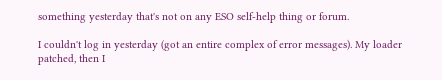something yesterday that's not on any ESO self-help thing or forum.

I couldn't log in yesterday (got an entire complex of error messages). My loader patched, then I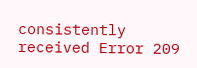consistently received Error 209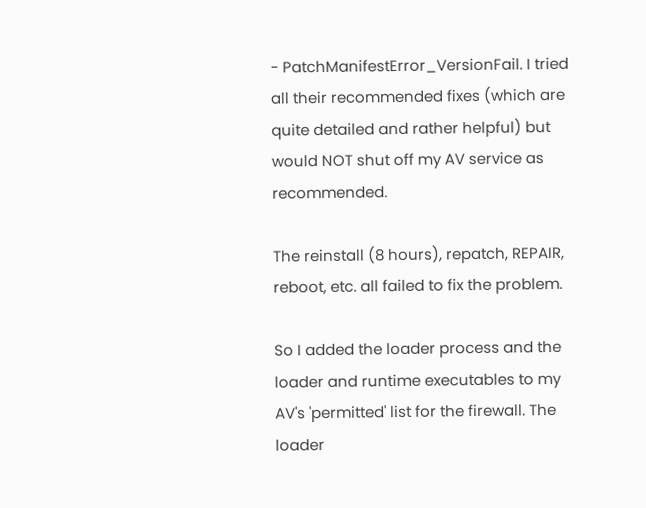- PatchManifestError_VersionFail. I tried all their recommended fixes (which are quite detailed and rather helpful) but would NOT shut off my AV service as recommended.

The reinstall (8 hours), repatch, REPAIR, reboot, etc. all failed to fix the problem.

So I added the loader process and the loader and runtime executables to my AV's 'permitted' list for the firewall. The loader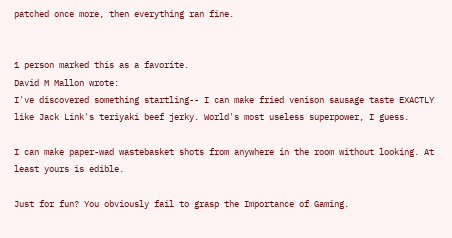patched once more, then everything ran fine.


1 person marked this as a favorite.
David M Mallon wrote:
I've discovered something startling-- I can make fried venison sausage taste EXACTLY like Jack Link's teriyaki beef jerky. World's most useless superpower, I guess.

I can make paper-wad wastebasket shots from anywhere in the room without looking. At least yours is edible.

Just for fun? You obviously fail to grasp the Importance of Gaming.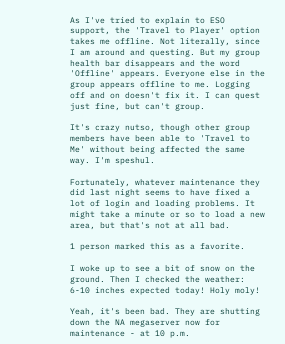As I've tried to explain to ESO support, the 'Travel to Player' option takes me offline. Not literally, since I am around and questing. But my group health bar disappears and the word 'Offline' appears. Everyone else in the group appears offline to me. Logging off and on doesn't fix it. I can quest just fine, but can't group.

It's crazy nutso, though other group members have been able to 'Travel to Me' without being affected the same way. I'm speshul.

Fortunately, whatever maintenance they did last night seems to have fixed a lot of login and loading problems. It might take a minute or so to load a new area, but that's not at all bad.

1 person marked this as a favorite.

I woke up to see a bit of snow on the ground. Then I checked the weather: 6-10 inches expected today! Holy moly!

Yeah, it's been bad. They are shutting down the NA megaserver now for maintenance - at 10 p.m.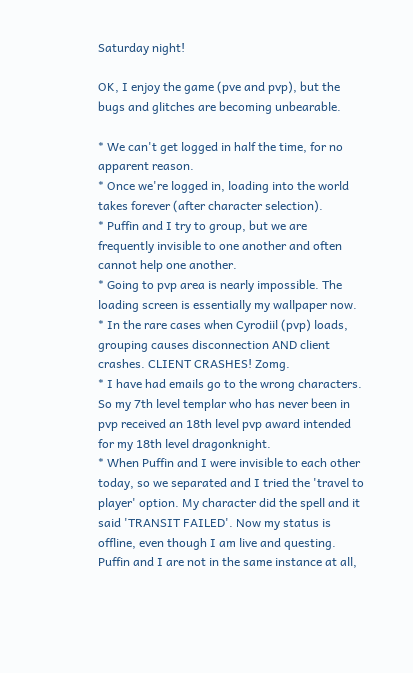Saturday night!

OK, I enjoy the game (pve and pvp), but the bugs and glitches are becoming unbearable.

* We can't get logged in half the time, for no apparent reason.
* Once we're logged in, loading into the world takes forever (after character selection).
* Puffin and I try to group, but we are frequently invisible to one another and often cannot help one another.
* Going to pvp area is nearly impossible. The loading screen is essentially my wallpaper now.
* In the rare cases when Cyrodiil (pvp) loads, grouping causes disconnection AND client crashes. CLIENT CRASHES! Zomg.
* I have had emails go to the wrong characters. So my 7th level templar who has never been in pvp received an 18th level pvp award intended for my 18th level dragonknight.
* When Puffin and I were invisible to each other today, so we separated and I tried the 'travel to player' option. My character did the spell and it said 'TRANSIT FAILED'. Now my status is offline, even though I am live and questing. Puffin and I are not in the same instance at all,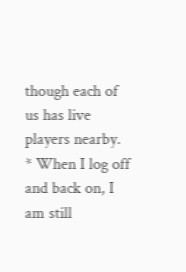though each of us has live players nearby.
* When I log off and back on, I am still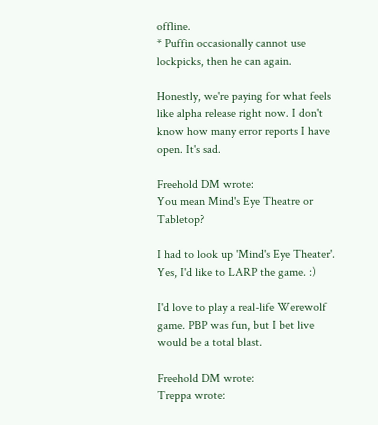offline.
* Puffin occasionally cannot use lockpicks, then he can again.

Honestly, we're paying for what feels like alpha release right now. I don't know how many error reports I have open. It's sad.

Freehold DM wrote:
You mean Mind's Eye Theatre or Tabletop?

I had to look up 'Mind's Eye Theater'. Yes, I'd like to LARP the game. :)

I'd love to play a real-life Werewolf game. PBP was fun, but I bet live would be a total blast.

Freehold DM wrote:
Treppa wrote: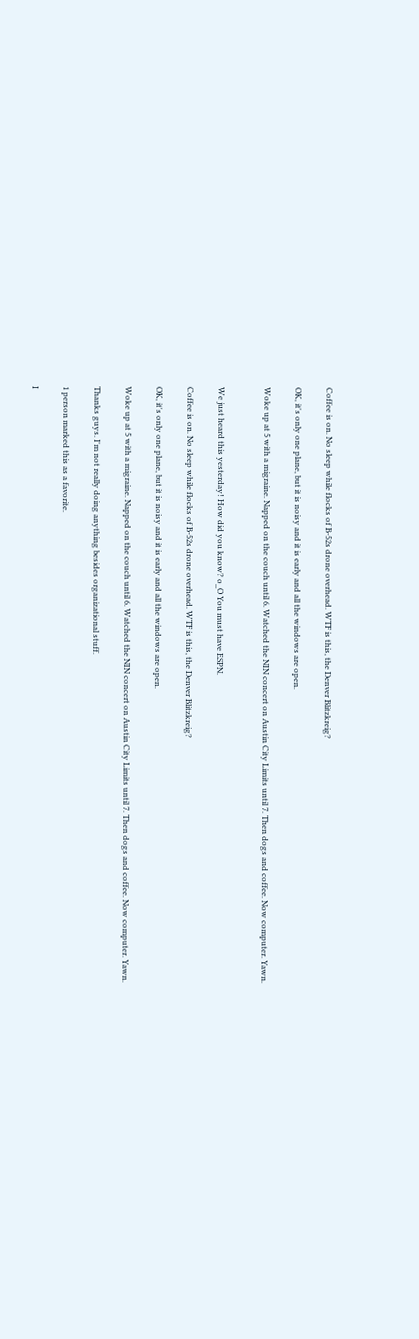Coffee is on. No sleep while flocks of B-52s drone overhead. WTF is this, the Denver Blitzkreig?

OK, it's only one plane, but it is noisy and it is early and all the windows are open.

Woke up at 5 with a migraine. Napped on the couch until 6. Watched the NIN concert on Austin City Limits until 7. Then dogs and coffee. Now computer. Yawn.


We just heard this yesterday! How did you know? o_O You must have ESPN.

Coffee is on. No sleep while flocks of B-52s drone overhead. WTF is this, the Denver Blitzkreig?

OK, it's only one plane, but it is noisy and it is early and all the windows are open.

Woke up at 5 with a migraine. Napped on the couch until 6. Watched the NIN concert on Austin City Limits until 7. Then dogs and coffee. Now computer. Yawn.

Thanks guys. I'm not really doing anything besides organizational stuff.

1 person marked this as a favorite.

I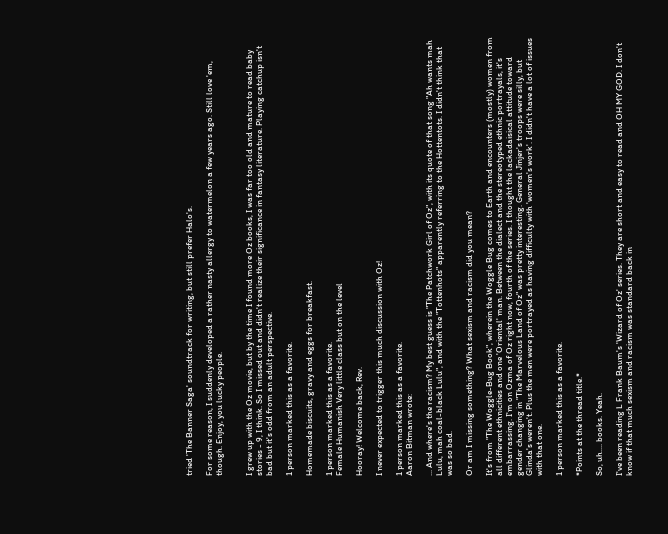tried 'The Banner Saga' soundtrack for writing, but still prefer Halo's.

For some reason, I suddenly developed a rather nasty allergy to watermelon a few years ago. Still love 'em, though. Enjoy, you lucky people.


I grew up with the Oz movie, but by the time I found more Oz books, I was far too old and mature to read baby stories - 9, I think. So I missed out and didn't realize their significance in fantasy literature. Playing catchup isn't bad but it's odd from an adult perspective.

1 person marked this as a favorite.

Homemade biscuits, gravy and eggs for breakfast.

1 person marked this as a favorite.
Female Humanish Very little class but on the level

Hooray! Welcome back, Rev.

I never expected to trigger this much discussion with Oz!

1 person marked this as a favorite.
Aaron Bitman wrote:

... And where's the racism? My best guess is "The Patchwork Girl of Oz", with its quote of that song "Ah wants mah Lulu, mah coal-black Lulu", and with the "Tottenhots" apparently referring to the Hottentots. I didn't think that was so bad.

Or am I missing something? What sexism and racism did you mean?

It's from "The Woggle-Bug Book", wherein the Woggle Bug comes to Earth and encounters (mostly) women from all different ethnicities and one 'Oriental' man. Between the dialect and the stereotyped ethnic portrayals, it's embarrassing. I'm on Ozma of Oz right now, fourth of the series. I thought the lackadaisical attitude toward gender changing in "The Marvelous Land of Oz" was pretty interesting. General Jinjer's troops were silly, but Glinda's weren't. Plus the men were portrayed as having difficulty with 'women's work'. I didn't have a lot of issues with that one.

1 person marked this as a favorite.

*Points at the thread title.*

So, uh.... books. Yeah.

I've been reading L Frank Baum's 'Wizard of Oz' series. They are short and easy to read and OH MY GOD. I don't know if that much sexism and racism was standard back in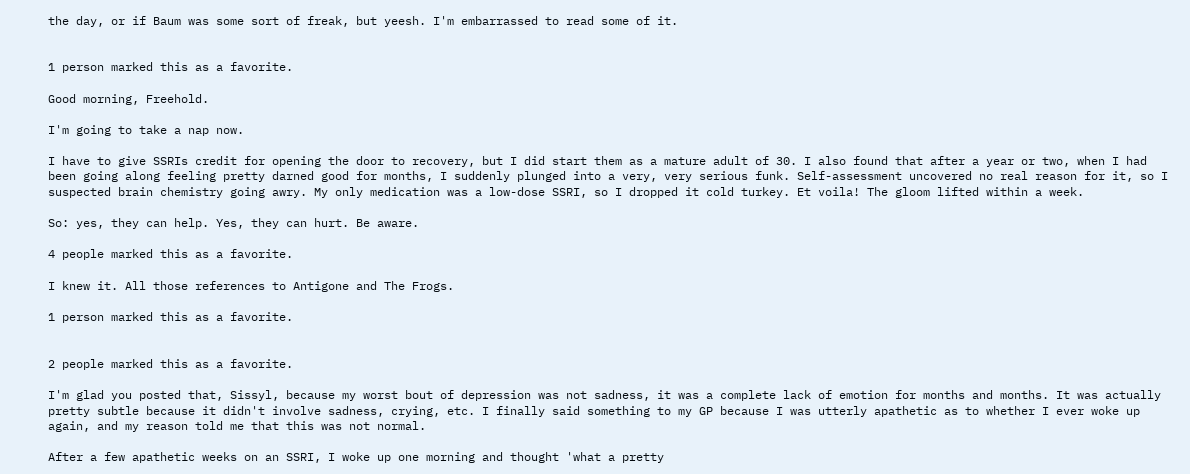the day, or if Baum was some sort of freak, but yeesh. I'm embarrassed to read some of it.


1 person marked this as a favorite.

Good morning, Freehold.

I'm going to take a nap now.

I have to give SSRIs credit for opening the door to recovery, but I did start them as a mature adult of 30. I also found that after a year or two, when I had been going along feeling pretty darned good for months, I suddenly plunged into a very, very serious funk. Self-assessment uncovered no real reason for it, so I suspected brain chemistry going awry. My only medication was a low-dose SSRI, so I dropped it cold turkey. Et voila! The gloom lifted within a week.

So: yes, they can help. Yes, they can hurt. Be aware.

4 people marked this as a favorite.

I knew it. All those references to Antigone and The Frogs.

1 person marked this as a favorite.


2 people marked this as a favorite.

I'm glad you posted that, Sissyl, because my worst bout of depression was not sadness, it was a complete lack of emotion for months and months. It was actually pretty subtle because it didn't involve sadness, crying, etc. I finally said something to my GP because I was utterly apathetic as to whether I ever woke up again, and my reason told me that this was not normal.

After a few apathetic weeks on an SSRI, I woke up one morning and thought 'what a pretty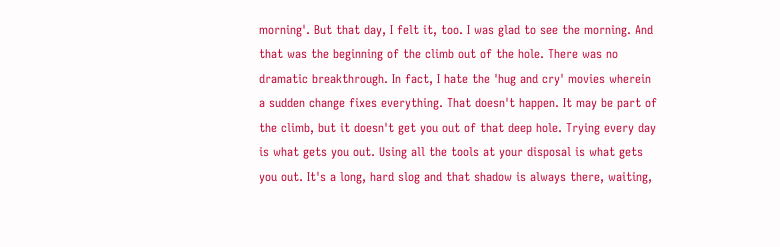morning'. But that day, I felt it, too. I was glad to see the morning. And that was the beginning of the climb out of the hole. There was no dramatic breakthrough. In fact, I hate the 'hug and cry' movies wherein a sudden change fixes everything. That doesn't happen. It may be part of the climb, but it doesn't get you out of that deep hole. Trying every day is what gets you out. Using all the tools at your disposal is what gets you out. It's a long, hard slog and that shadow is always there, waiting,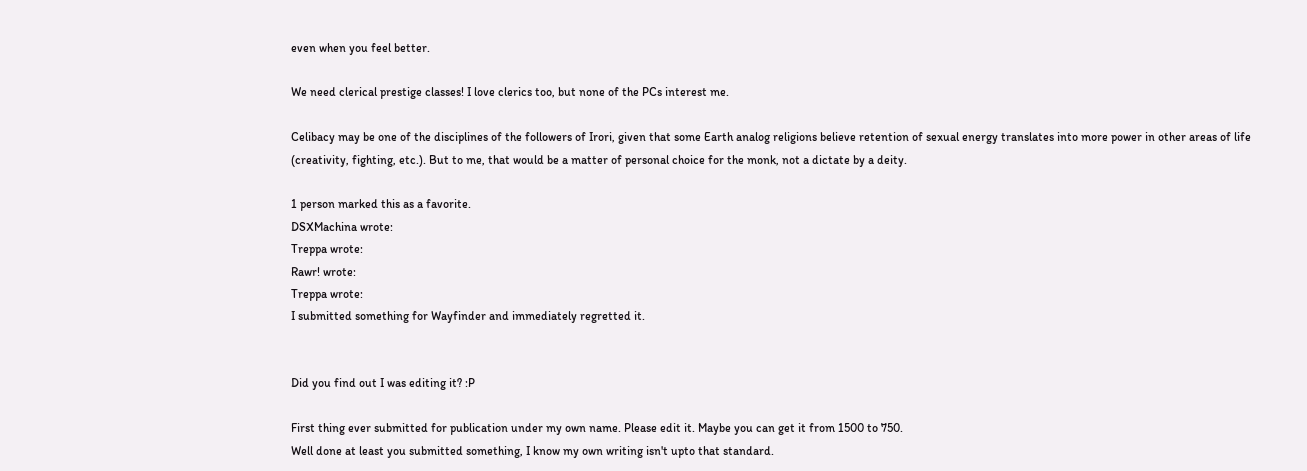even when you feel better.

We need clerical prestige classes! I love clerics too, but none of the PCs interest me.

Celibacy may be one of the disciplines of the followers of Irori, given that some Earth analog religions believe retention of sexual energy translates into more power in other areas of life (creativity, fighting, etc.). But to me, that would be a matter of personal choice for the monk, not a dictate by a deity.

1 person marked this as a favorite.
DSXMachina wrote:
Treppa wrote:
Rawr! wrote:
Treppa wrote:
I submitted something for Wayfinder and immediately regretted it.


Did you find out I was editing it? :P

First thing ever submitted for publication under my own name. Please edit it. Maybe you can get it from 1500 to 750.
Well done at least you submitted something, I know my own writing isn't upto that standard.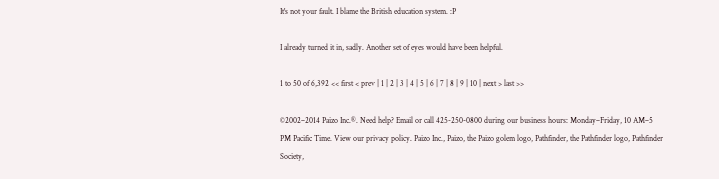It's not your fault. I blame the British education system. :P

I already turned it in, sadly. Another set of eyes would have been helpful.

1 to 50 of 6,392 << first < prev | 1 | 2 | 3 | 4 | 5 | 6 | 7 | 8 | 9 | 10 | next > last >>

©2002–2014 Paizo Inc.®. Need help? Email or call 425-250-0800 during our business hours: Monday–Friday, 10 AM–5 PM Pacific Time. View our privacy policy. Paizo Inc., Paizo, the Paizo golem logo, Pathfinder, the Pathfinder logo, Pathfinder Society,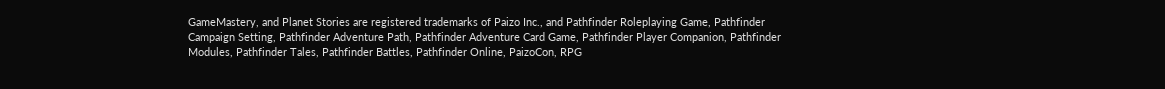GameMastery, and Planet Stories are registered trademarks of Paizo Inc., and Pathfinder Roleplaying Game, Pathfinder Campaign Setting, Pathfinder Adventure Path, Pathfinder Adventure Card Game, Pathfinder Player Companion, Pathfinder Modules, Pathfinder Tales, Pathfinder Battles, Pathfinder Online, PaizoCon, RPG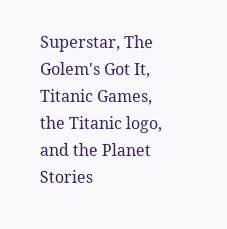Superstar, The Golem's Got It, Titanic Games, the Titanic logo, and the Planet Stories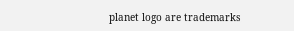planet logo are trademarks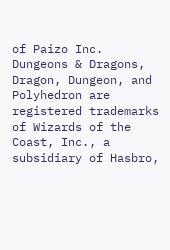of Paizo Inc. Dungeons & Dragons, Dragon, Dungeon, and Polyhedron are registered trademarks of Wizards of the Coast, Inc., a subsidiary of Hasbro,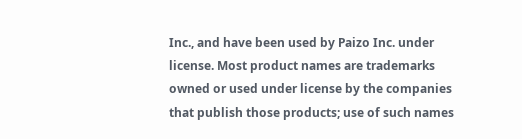Inc., and have been used by Paizo Inc. under license. Most product names are trademarks owned or used under license by the companies that publish those products; use of such names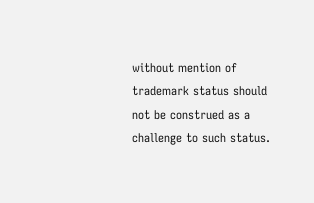without mention of trademark status should not be construed as a challenge to such status.